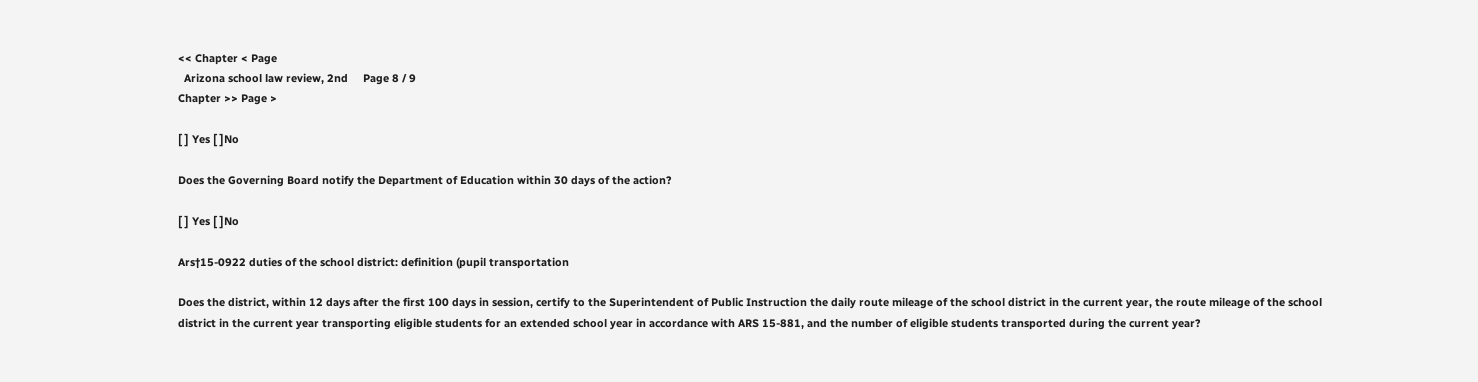<< Chapter < Page
  Arizona school law review, 2nd     Page 8 / 9
Chapter >> Page >

[ ] Yes [ ]No

Does the Governing Board notify the Department of Education within 30 days of the action?

[ ] Yes [ ]No

Ars†15-0922 duties of the school district: definition (pupil transportation

Does the district, within 12 days after the first 100 days in session, certify to the Superintendent of Public Instruction the daily route mileage of the school district in the current year, the route mileage of the school district in the current year transporting eligible students for an extended school year in accordance with ARS 15-881, and the number of eligible students transported during the current year?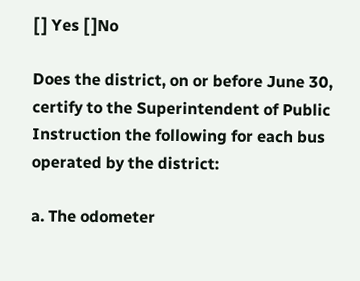[ ] Yes [ ]No

Does the district, on or before June 30, certify to the Superintendent of Public Instruction the following for each bus operated by the district:

a. The odometer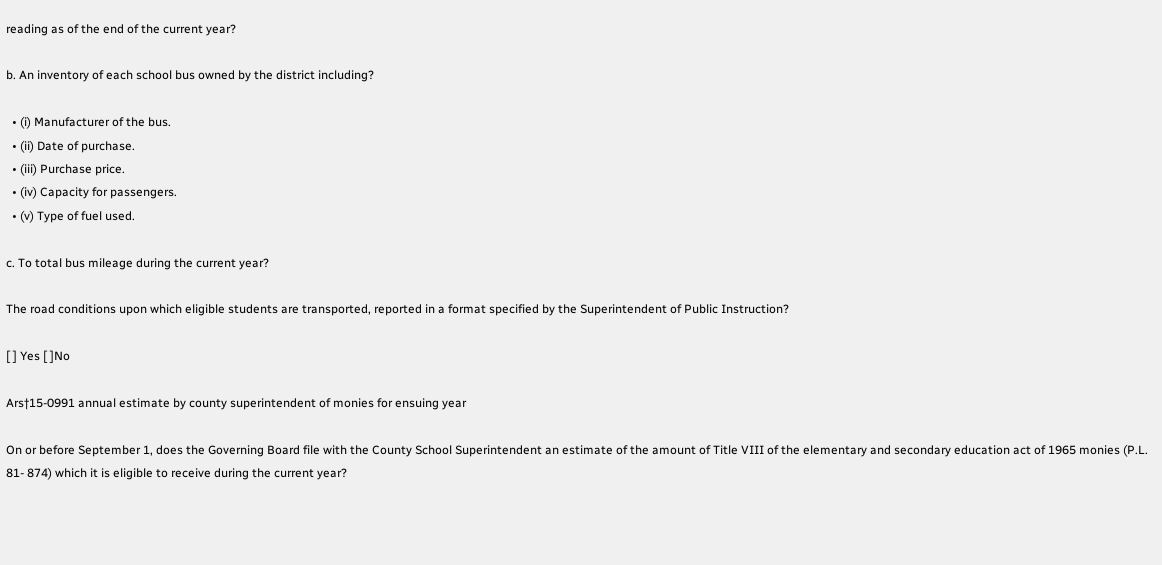reading as of the end of the current year?

b. An inventory of each school bus owned by the district including?

  • (i) Manufacturer of the bus.
  • (ii) Date of purchase.
  • (iii) Purchase price.
  • (iv) Capacity for passengers.
  • (v) Type of fuel used.

c. To total bus mileage during the current year?

The road conditions upon which eligible students are transported, reported in a format specified by the Superintendent of Public Instruction?

[ ] Yes [ ]No

Ars†15-0991 annual estimate by county superintendent of monies for ensuing year

On or before September 1, does the Governing Board file with the County School Superintendent an estimate of the amount of Title VIII of the elementary and secondary education act of 1965 monies (P.L. 81- 874) which it is eligible to receive during the current year?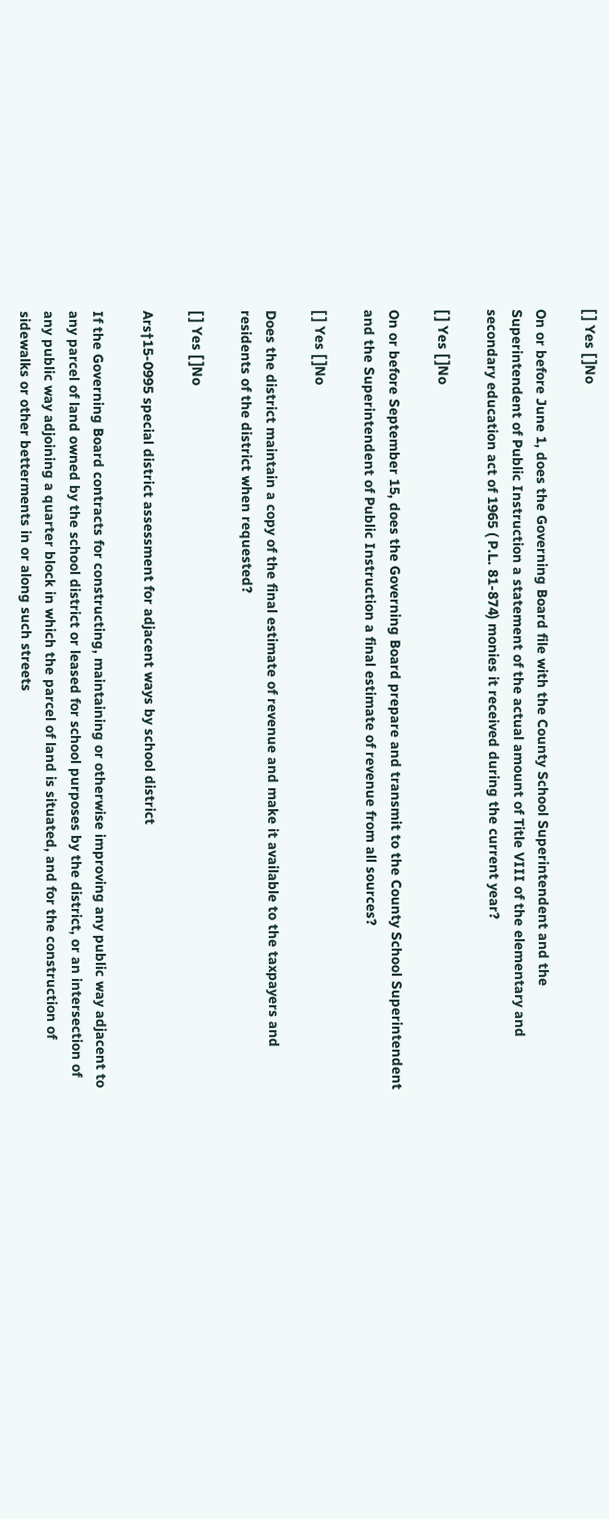[ ] Yes [ ]No

On or before June 1, does the Governing Board file with the County School Superintendent and the Superintendent of Public Instruction a statement of the actual amount of Title VIII of the elementary and secondary education act of 1965 ( P.L. 81-874) monies it received during the current year?

[ ] Yes [ ]No

On or before September 15, does the Governing Board prepare and transmit to the County School Superintendent and the Superintendent of Public Instruction a final estimate of revenue from all sources?

[ ] Yes [ ]No

Does the district maintain a copy of the final estimate of revenue and make it available to the taxpayers and residents of the district when requested?

[ ] Yes [ ]No

Ars†15-0995 special district assessment for adjacent ways by school district

If the Governing Board contracts for constructing, maintaining or otherwise improving any public way adjacent to any parcel of land owned by the school district or leased for school purposes by the district, or an intersection of any public way adjoining a quarter block in which the parcel of land is situated, and for the construction of sidewalks or other betterments in or along such streets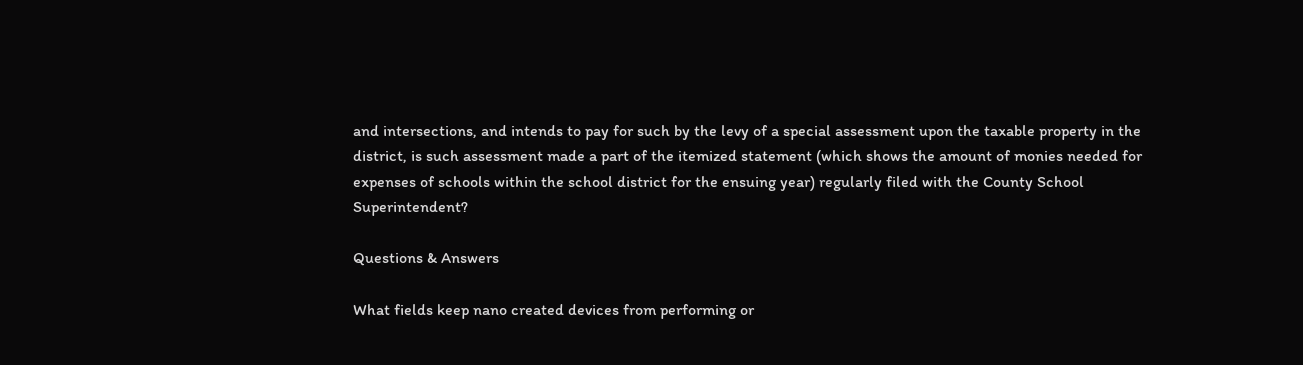and intersections, and intends to pay for such by the levy of a special assessment upon the taxable property in the district, is such assessment made a part of the itemized statement (which shows the amount of monies needed for expenses of schools within the school district for the ensuing year) regularly filed with the County School Superintendent?

Questions & Answers

What fields keep nano created devices from performing or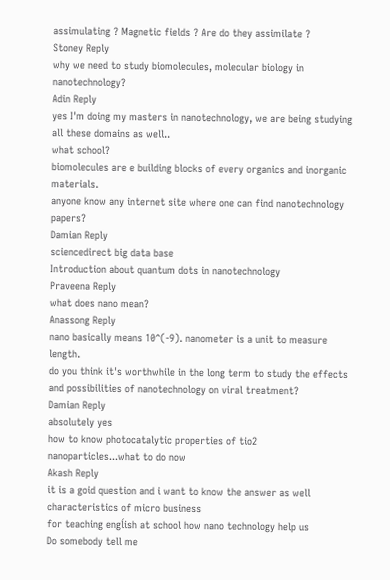assimulating ? Magnetic fields ? Are do they assimilate ?
Stoney Reply
why we need to study biomolecules, molecular biology in nanotechnology?
Adin Reply
yes I'm doing my masters in nanotechnology, we are being studying all these domains as well..
what school?
biomolecules are e building blocks of every organics and inorganic materials.
anyone know any internet site where one can find nanotechnology papers?
Damian Reply
sciencedirect big data base
Introduction about quantum dots in nanotechnology
Praveena Reply
what does nano mean?
Anassong Reply
nano basically means 10^(-9). nanometer is a unit to measure length.
do you think it's worthwhile in the long term to study the effects and possibilities of nanotechnology on viral treatment?
Damian Reply
absolutely yes
how to know photocatalytic properties of tio2 nanoparticles...what to do now
Akash Reply
it is a goid question and i want to know the answer as well
characteristics of micro business
for teaching engĺish at school how nano technology help us
Do somebody tell me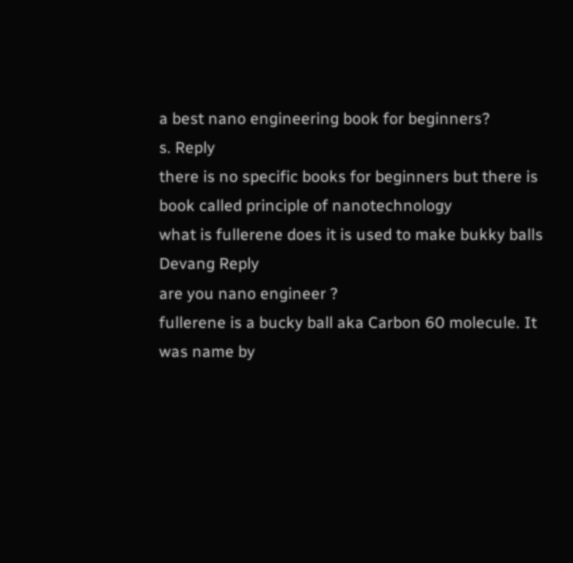a best nano engineering book for beginners?
s. Reply
there is no specific books for beginners but there is book called principle of nanotechnology
what is fullerene does it is used to make bukky balls
Devang Reply
are you nano engineer ?
fullerene is a bucky ball aka Carbon 60 molecule. It was name by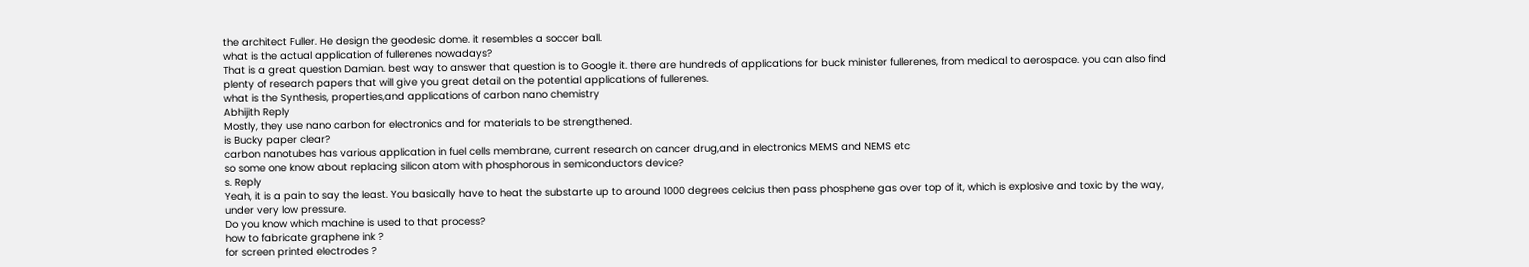the architect Fuller. He design the geodesic dome. it resembles a soccer ball.
what is the actual application of fullerenes nowadays?
That is a great question Damian. best way to answer that question is to Google it. there are hundreds of applications for buck minister fullerenes, from medical to aerospace. you can also find plenty of research papers that will give you great detail on the potential applications of fullerenes.
what is the Synthesis, properties,and applications of carbon nano chemistry
Abhijith Reply
Mostly, they use nano carbon for electronics and for materials to be strengthened.
is Bucky paper clear?
carbon nanotubes has various application in fuel cells membrane, current research on cancer drug,and in electronics MEMS and NEMS etc
so some one know about replacing silicon atom with phosphorous in semiconductors device?
s. Reply
Yeah, it is a pain to say the least. You basically have to heat the substarte up to around 1000 degrees celcius then pass phosphene gas over top of it, which is explosive and toxic by the way, under very low pressure.
Do you know which machine is used to that process?
how to fabricate graphene ink ?
for screen printed electrodes ?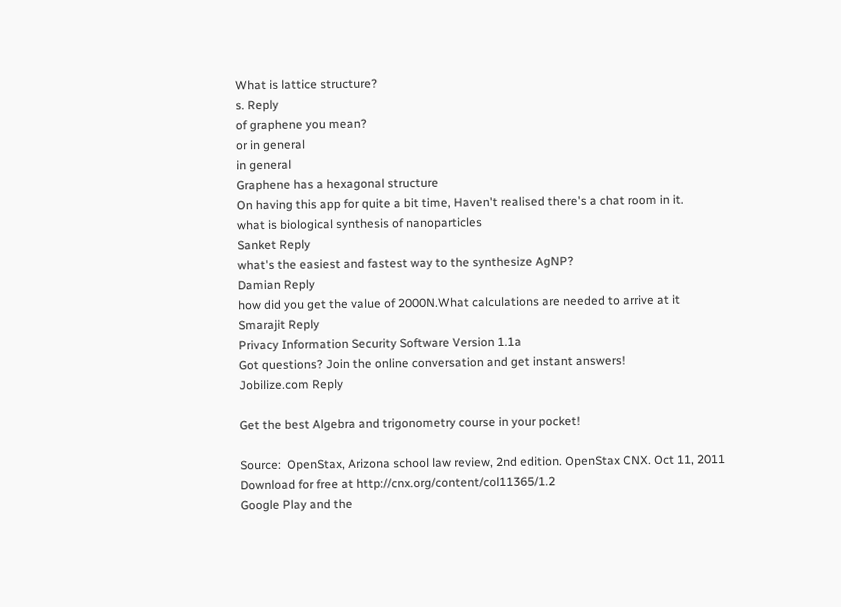What is lattice structure?
s. Reply
of graphene you mean?
or in general
in general
Graphene has a hexagonal structure
On having this app for quite a bit time, Haven't realised there's a chat room in it.
what is biological synthesis of nanoparticles
Sanket Reply
what's the easiest and fastest way to the synthesize AgNP?
Damian Reply
how did you get the value of 2000N.What calculations are needed to arrive at it
Smarajit Reply
Privacy Information Security Software Version 1.1a
Got questions? Join the online conversation and get instant answers!
Jobilize.com Reply

Get the best Algebra and trigonometry course in your pocket!

Source:  OpenStax, Arizona school law review, 2nd edition. OpenStax CNX. Oct 11, 2011 Download for free at http://cnx.org/content/col11365/1.2
Google Play and the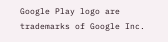Google Play logo are trademarks of Google Inc.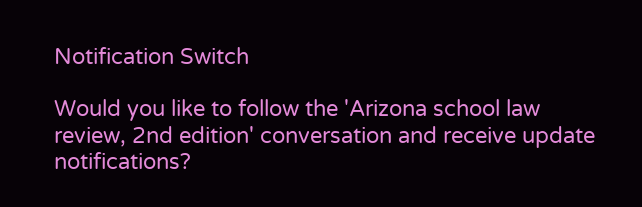Notification Switch

Would you like to follow the 'Arizona school law review, 2nd edition' conversation and receive update notifications?